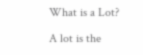What is a Lot?

A lot is the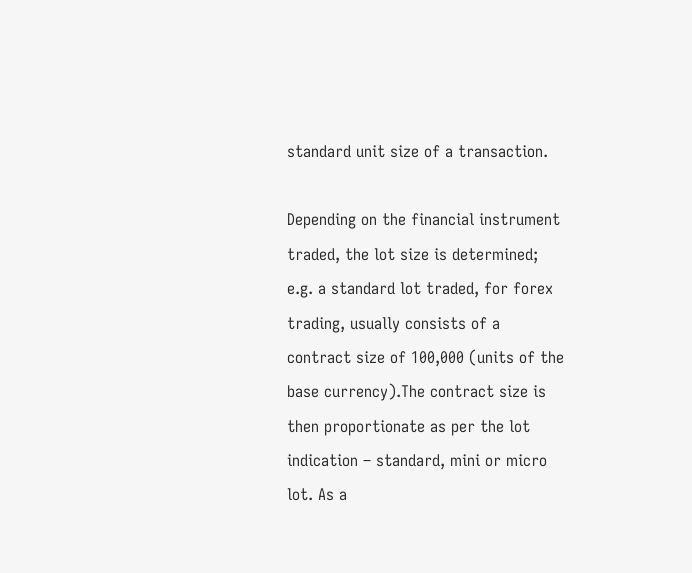standard unit size of a transaction.

Depending on the financial instrument traded, the lot size is determined; e.g. a standard lot traded, for forex trading, usually consists of a contract size of 100,000 (units of the base currency).The contract size is then proportionate as per the lot indication – standard, mini or micro lot. As a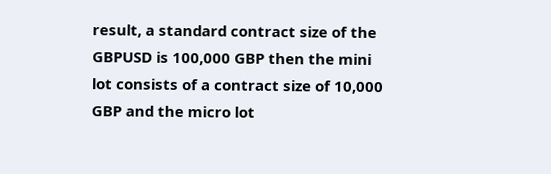result, a standard contract size of the GBPUSD is 100,000 GBP then the mini lot consists of a contract size of 10,000 GBP and the micro lot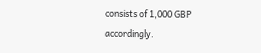consists of 1,000 GBP accordingly.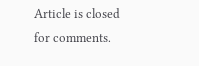Article is closed for comments.